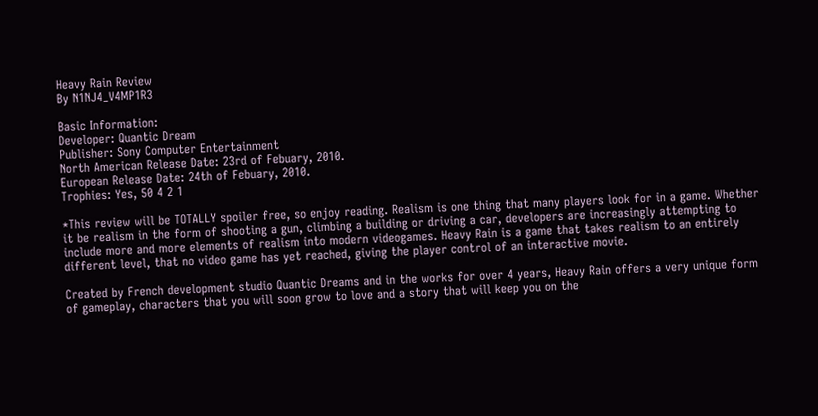Heavy Rain Review
By N1NJ4_V4MP1R3

Basic Information:
Developer: Quantic Dream
Publisher: Sony Computer Entertainment
North American Release Date: 23rd of Febuary, 2010.
European Release Date: 24th of Febuary, 2010.
Trophies: Yes, 50 4 2 1

*This review will be TOTALLY spoiler free, so enjoy reading. Realism is one thing that many players look for in a game. Whether it be realism in the form of shooting a gun, climbing a building or driving a car, developers are increasingly attempting to include more and more elements of realism into modern videogames. Heavy Rain is a game that takes realism to an entirely different level, that no video game has yet reached, giving the player control of an interactive movie.

Created by French development studio Quantic Dreams and in the works for over 4 years, Heavy Rain offers a very unique form of gameplay, characters that you will soon grow to love and a story that will keep you on the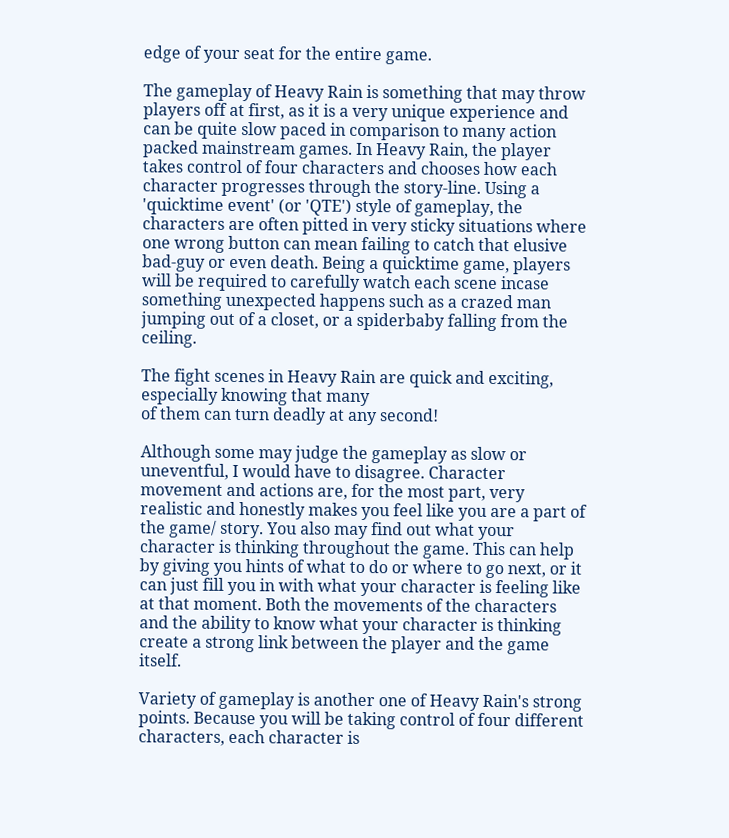edge of your seat for the entire game.

The gameplay of Heavy Rain is something that may throw players off at first, as it is a very unique experience and can be quite slow paced in comparison to many action packed mainstream games. In Heavy Rain, the player takes control of four characters and chooses how each character progresses through the story-line. Using a 'quicktime event' (or 'QTE') style of gameplay, the characters are often pitted in very sticky situations where one wrong button can mean failing to catch that elusive bad-guy or even death. Being a quicktime game, players will be required to carefully watch each scene incase something unexpected happens such as a crazed man jumping out of a closet, or a spiderbaby falling from the ceiling.

The fight scenes in Heavy Rain are quick and exciting, especially knowing that many
of them can turn deadly at any second!

Although some may judge the gameplay as slow or uneventful, I would have to disagree. Character movement and actions are, for the most part, very realistic and honestly makes you feel like you are a part of the game/ story. You also may find out what your character is thinking throughout the game. This can help by giving you hints of what to do or where to go next, or it can just fill you in with what your character is feeling like at that moment. Both the movements of the characters and the ability to know what your character is thinking create a strong link between the player and the game itself.

Variety of gameplay is another one of Heavy Rain's strong points. Because you will be taking control of four different characters, each character is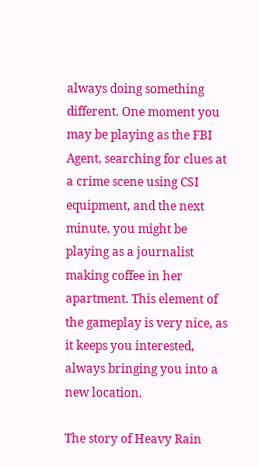always doing something different. One moment you may be playing as the FBI Agent, searching for clues at a crime scene using CSI equipment, and the next minute, you might be playing as a journalist making coffee in her apartment. This element of the gameplay is very nice, as it keeps you interested, always bringing you into a new location.

The story of Heavy Rain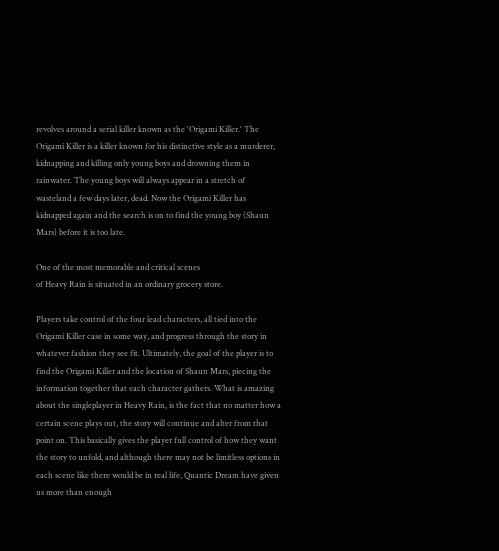revolves around a serial killer known as the 'Origami Killer.' The Origami Killer is a killer known for his distinctive style as a murderer, kidnapping and killing only young boys and drowning them in rainwater. The young boys will always appear in a stretch of wasteland a few days later, dead. Now the Origami Killer has kidnapped again and the search is on to find the young boy (Shaun Mars) before it is too late.

One of the most memorable and critical scenes
of Heavy Rain is situated in an ordinary grocery store.

Players take control of the four lead characters, all tied into the Origami Killer case in some way, and progress through the story in whatever fashion they see fit. Ultimately, the goal of the player is to find the Origami Killer and the location of Shaun Mars, piecing the information together that each character gathers. What is amazing about the singleplayer in Heavy Rain, is the fact that no matter how a certain scene plays out, the story will continue and alter from that point on. This basically gives the player full control of how they want the story to unfold, and although there may not be limitless options in each scene like there would be in real life, Quantic Dream have given us more than enough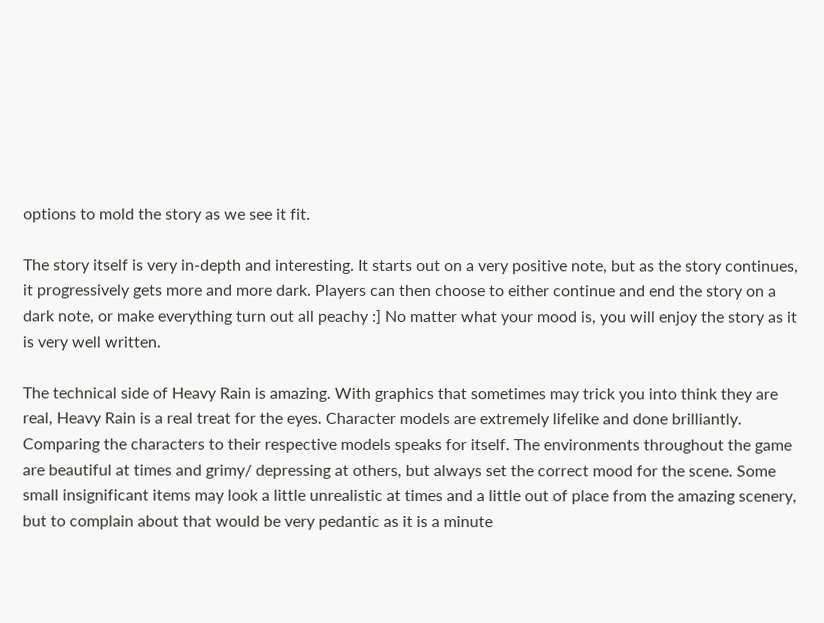options to mold the story as we see it fit.

The story itself is very in-depth and interesting. It starts out on a very positive note, but as the story continues, it progressively gets more and more dark. Players can then choose to either continue and end the story on a dark note, or make everything turn out all peachy :] No matter what your mood is, you will enjoy the story as it is very well written.

The technical side of Heavy Rain is amazing. With graphics that sometimes may trick you into think they are real, Heavy Rain is a real treat for the eyes. Character models are extremely lifelike and done brilliantly. Comparing the characters to their respective models speaks for itself. The environments throughout the game are beautiful at times and grimy/ depressing at others, but always set the correct mood for the scene. Some small insignificant items may look a little unrealistic at times and a little out of place from the amazing scenery, but to complain about that would be very pedantic as it is a minute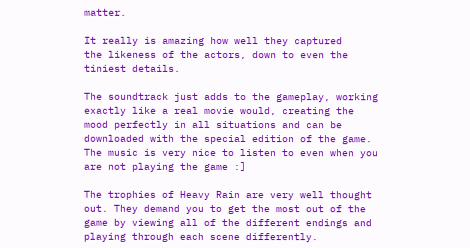matter.

It really is amazing how well they captured
the likeness of the actors, down to even the tiniest details.

The soundtrack just adds to the gameplay, working exactly like a real movie would, creating the mood perfectly in all situations and can be downloaded with the special edition of the game. The music is very nice to listen to even when you are not playing the game :]

The trophies of Heavy Rain are very well thought out. They demand you to get the most out of the game by viewing all of the different endings and playing through each scene differently.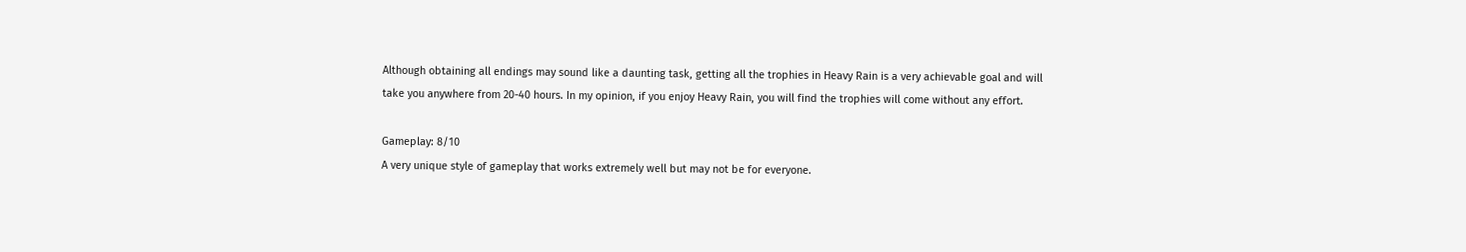Although obtaining all endings may sound like a daunting task, getting all the trophies in Heavy Rain is a very achievable goal and will take you anywhere from 20-40 hours. In my opinion, if you enjoy Heavy Rain, you will find the trophies will come without any effort.

Gameplay: 8/10
A very unique style of gameplay that works extremely well but may not be for everyone.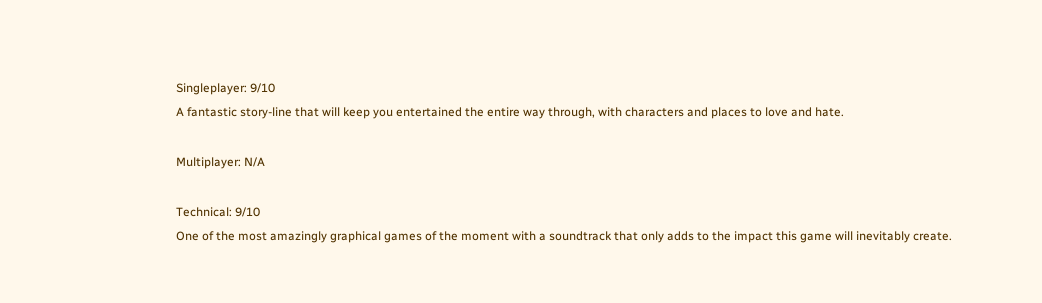Singleplayer: 9/10
A fantastic story-line that will keep you entertained the entire way through, with characters and places to love and hate.

Multiplayer: N/A

Technical: 9/10
One of the most amazingly graphical games of the moment with a soundtrack that only adds to the impact this game will inevitably create.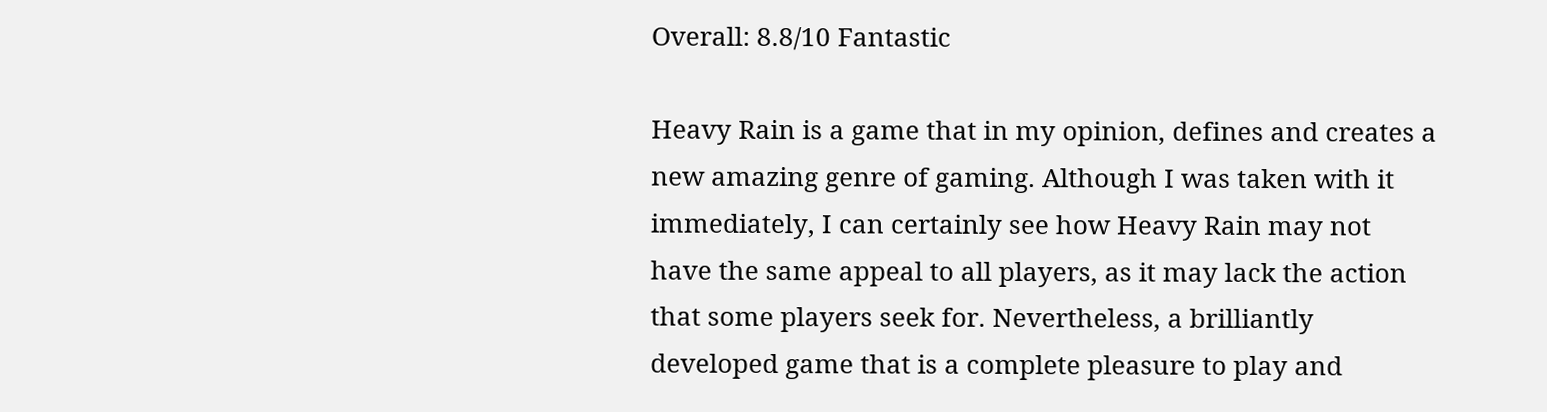Overall: 8.8/10 Fantastic

Heavy Rain is a game that in my opinion, defines and creates a new amazing genre of gaming. Although I was taken with it immediately, I can certainly see how Heavy Rain may not have the same appeal to all players, as it may lack the action that some players seek for. Nevertheless, a brilliantly developed game that is a complete pleasure to play and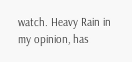watch. Heavy Rain in my opinion, has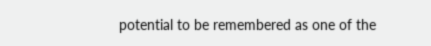potential to be remembered as one of the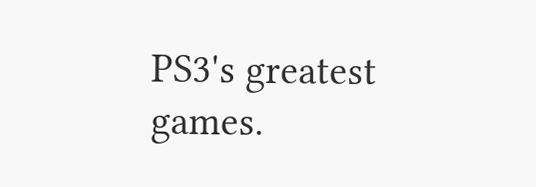PS3's greatest games.